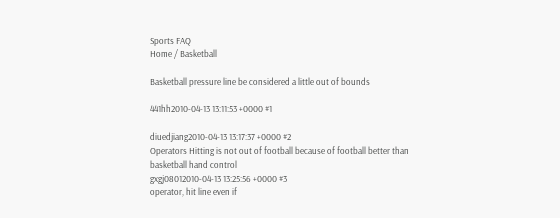Sports FAQ
Home / Basketball

Basketball pressure line be considered a little out of bounds

441hh2010-04-13 13:11:53 +0000 #1

diuedjiang2010-04-13 13:17:37 +0000 #2
Operators Hitting is not out of football because of football better than basketball hand control
gxgj08012010-04-13 13:25:56 +0000 #3
operator, hit line even if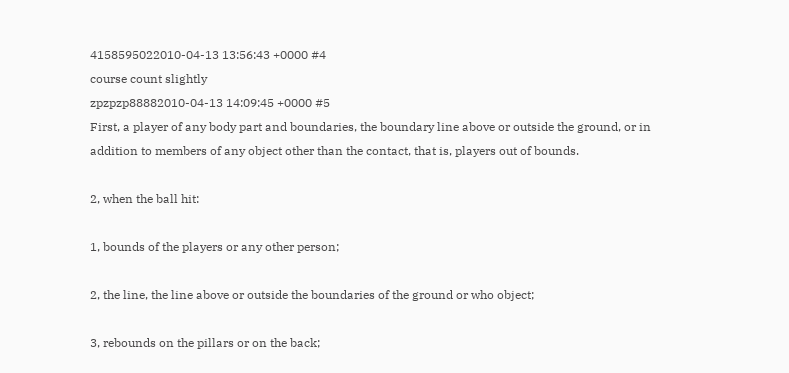4158595022010-04-13 13:56:43 +0000 #4
course count slightly
zpzpzp88882010-04-13 14:09:45 +0000 #5
First, a player of any body part and boundaries, the boundary line above or outside the ground, or in addition to members of any object other than the contact, that is, players out of bounds.

2, when the ball hit:

1, bounds of the players or any other person;

2, the line, the line above or outside the boundaries of the ground or who object;

3, rebounds on the pillars or on the back;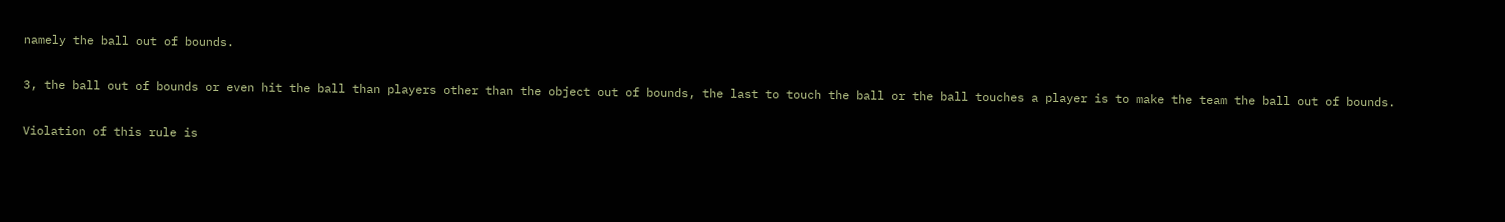namely the ball out of bounds.

3, the ball out of bounds or even hit the ball than players other than the object out of bounds, the last to touch the ball or the ball touches a player is to make the team the ball out of bounds.

Violation of this rule is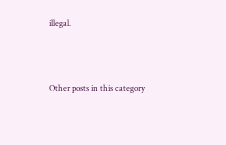illegal.



Other posts in this category